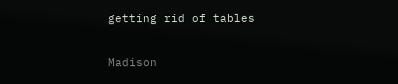getting rid of tables

Madison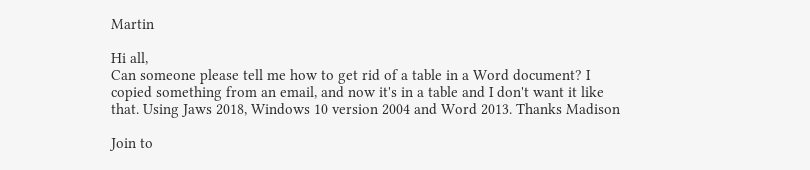Martin

Hi all,
Can someone please tell me how to get rid of a table in a Word document? I
copied something from an email, and now it's in a table and I don't want it like
that. Using Jaws 2018, Windows 10 version 2004 and Word 2013. Thanks Madison

Join to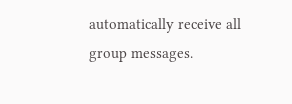automatically receive all group messages.